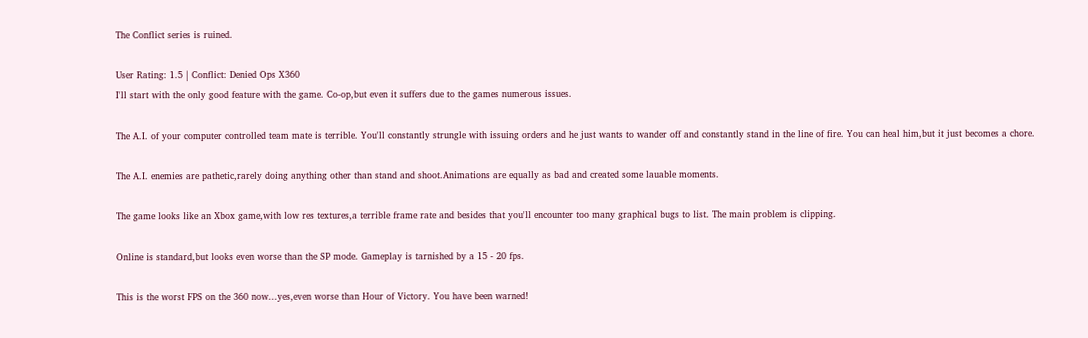The Conflict series is ruined.

User Rating: 1.5 | Conflict: Denied Ops X360
I'll start with the only good feature with the game. Co-op,but even it suffers due to the games numerous issues.

The A.I. of your computer controlled team mate is terrible. You'll constantly strungle with issuing orders and he just wants to wander off and constantly stand in the line of fire. You can heal him,but it just becomes a chore.

The A.I. enemies are pathetic,rarely doing anything other than stand and shoot.Animations are equally as bad and created some lauable moments.

The game looks like an Xbox game,with low res textures,a terrible frame rate and besides that you'll encounter too many graphical bugs to list. The main problem is clipping.

Online is standard,but looks even worse than the SP mode. Gameplay is tarnished by a 15 - 20 fps.

This is the worst FPS on the 360 now...yes,even worse than Hour of Victory. You have been warned!